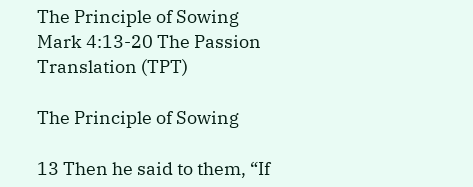The Principle of Sowing Mark 4:13-20 The Passion Translation (TPT)

The Principle of Sowing

13 Then he said to them, “If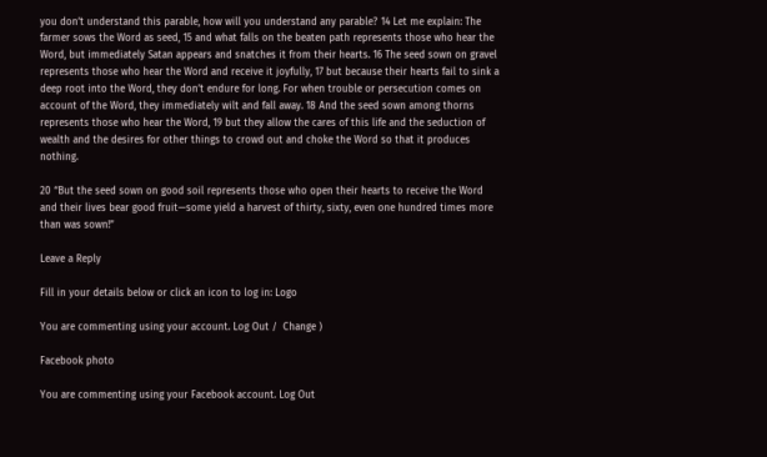you don’t understand this parable, how will you understand any parable? 14 Let me explain: The farmer sows the Word as seed, 15 and what falls on the beaten path represents those who hear the Word, but immediately Satan appears and snatches it from their hearts. 16 The seed sown on gravel represents those who hear the Word and receive it joyfully, 17 but because their hearts fail to sink a deep root into the Word, they don’t endure for long. For when trouble or persecution comes on account of the Word, they immediately wilt and fall away. 18 And the seed sown among thorns represents those who hear the Word, 19 but they allow the cares of this life and the seduction of wealth and the desires for other things to crowd out and choke the Word so that it produces nothing.

20 “But the seed sown on good soil represents those who open their hearts to receive the Word and their lives bear good fruit—some yield a harvest of thirty, sixty, even one hundred times more than was sown!”

Leave a Reply

Fill in your details below or click an icon to log in: Logo

You are commenting using your account. Log Out /  Change )

Facebook photo

You are commenting using your Facebook account. Log Out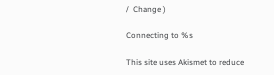/  Change )

Connecting to %s

This site uses Akismet to reduce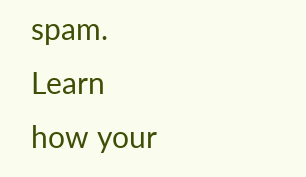spam. Learn how your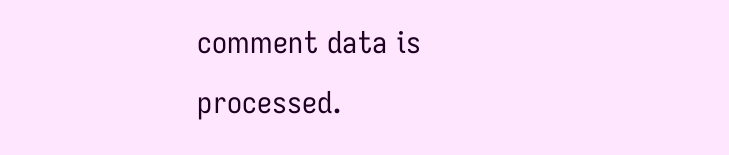comment data is processed.